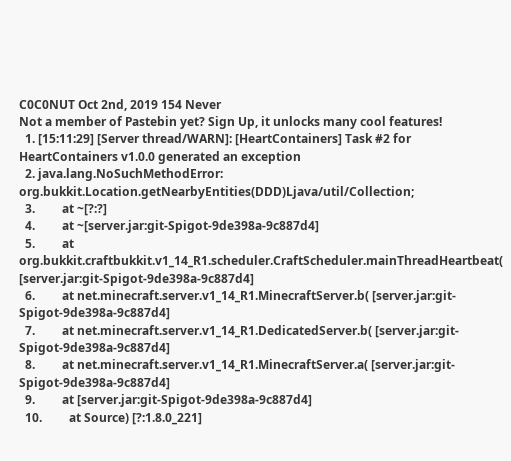C0C0NUT Oct 2nd, 2019 154 Never
Not a member of Pastebin yet? Sign Up, it unlocks many cool features!
  1. [15:11:29] [Server thread/WARN]: [HeartContainers] Task #2 for HeartContainers v1.0.0 generated an exception
  2. java.lang.NoSuchMethodError: org.bukkit.Location.getNearbyEntities(DDD)Ljava/util/Collection;
  3.         at ~[?:?]
  4.         at ~[server.jar:git-Spigot-9de398a-9c887d4]
  5.         at org.bukkit.craftbukkit.v1_14_R1.scheduler.CraftScheduler.mainThreadHeartbeat( [server.jar:git-Spigot-9de398a-9c887d4]
  6.         at net.minecraft.server.v1_14_R1.MinecraftServer.b( [server.jar:git-Spigot-9de398a-9c887d4]
  7.         at net.minecraft.server.v1_14_R1.DedicatedServer.b( [server.jar:git-Spigot-9de398a-9c887d4]
  8.         at net.minecraft.server.v1_14_R1.MinecraftServer.a( [server.jar:git-Spigot-9de398a-9c887d4]
  9.         at [server.jar:git-Spigot-9de398a-9c887d4]
  10.         at Source) [?:1.8.0_221]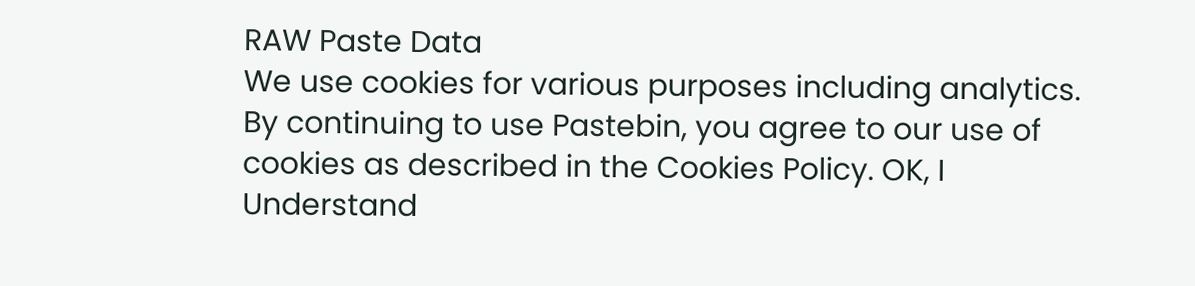RAW Paste Data
We use cookies for various purposes including analytics. By continuing to use Pastebin, you agree to our use of cookies as described in the Cookies Policy. OK, I Understand